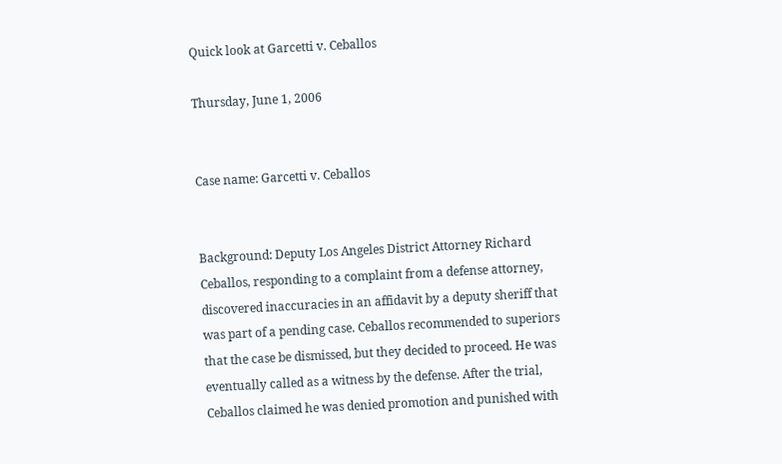Quick look at Garcetti v. Ceballos

Thursday, June 1, 2006


Case name: Garcetti v. Ceballos


Background: Deputy Los Angeles District Attorney Richard Ceballos, responding to a complaint from a defense attorney, discovered inaccuracies in an affidavit by a deputy sheriff that was part of a pending case. Ceballos recommended to superiors that the case be dismissed, but they decided to proceed. He was eventually called as a witness by the defense. After the trial, Ceballos claimed he was denied promotion and punished with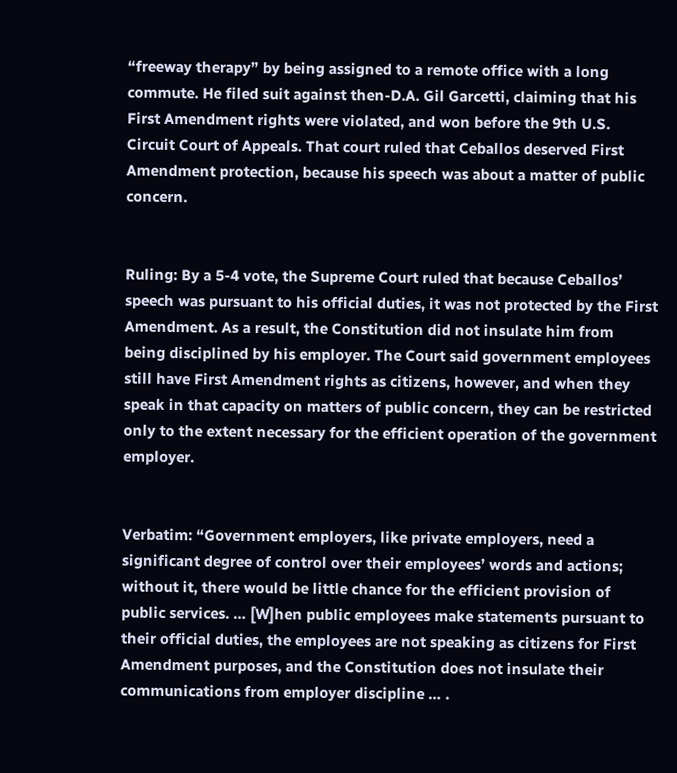“freeway therapy” by being assigned to a remote office with a long commute. He filed suit against then-D.A. Gil Garcetti, claiming that his First Amendment rights were violated, and won before the 9th U.S. Circuit Court of Appeals. That court ruled that Ceballos deserved First Amendment protection, because his speech was about a matter of public concern.


Ruling: By a 5-4 vote, the Supreme Court ruled that because Ceballos’ speech was pursuant to his official duties, it was not protected by the First Amendment. As a result, the Constitution did not insulate him from being disciplined by his employer. The Court said government employees still have First Amendment rights as citizens, however, and when they speak in that capacity on matters of public concern, they can be restricted only to the extent necessary for the efficient operation of the government employer.


Verbatim: “Government employers, like private employers, need a significant degree of control over their employees’ words and actions; without it, there would be little chance for the efficient provision of public services. … [W]hen public employees make statements pursuant to their official duties, the employees are not speaking as citizens for First Amendment purposes, and the Constitution does not insulate their communications from employer discipline … .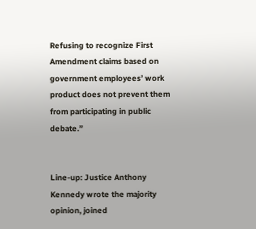Refusing to recognize First Amendment claims based on government employees’ work product does not prevent them from participating in public debate.”


Line-up: Justice Anthony Kennedy wrote the majority opinion, joined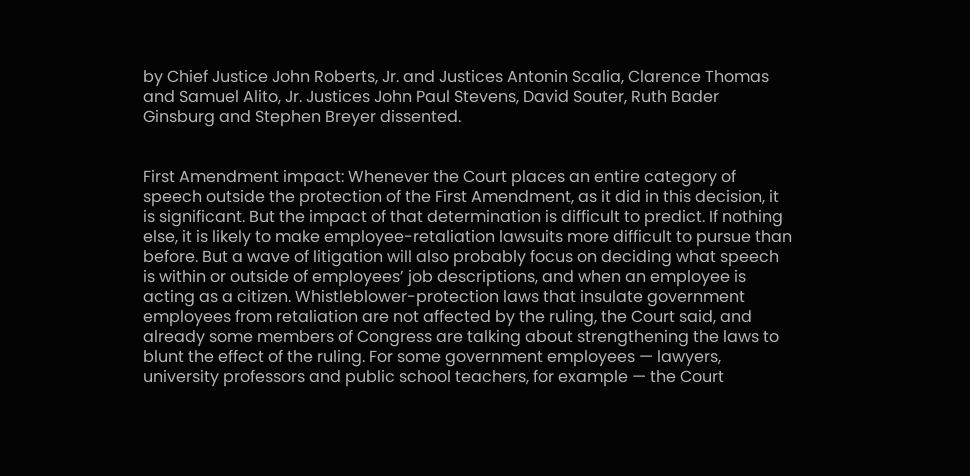by Chief Justice John Roberts, Jr. and Justices Antonin Scalia, Clarence Thomas and Samuel Alito, Jr. Justices John Paul Stevens, David Souter, Ruth Bader Ginsburg and Stephen Breyer dissented.


First Amendment impact: Whenever the Court places an entire category of speech outside the protection of the First Amendment, as it did in this decision, it is significant. But the impact of that determination is difficult to predict. If nothing else, it is likely to make employee-retaliation lawsuits more difficult to pursue than before. But a wave of litigation will also probably focus on deciding what speech is within or outside of employees’ job descriptions, and when an employee is acting as a citizen. Whistleblower-protection laws that insulate government employees from retaliation are not affected by the ruling, the Court said, and already some members of Congress are talking about strengthening the laws to blunt the effect of the ruling. For some government employees — lawyers, university professors and public school teachers, for example — the Court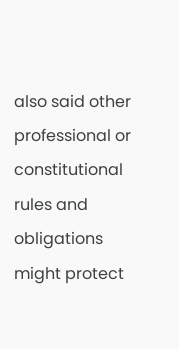also said other professional or constitutional rules and obligations might protect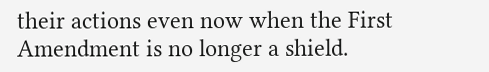their actions even now when the First Amendment is no longer a shield.